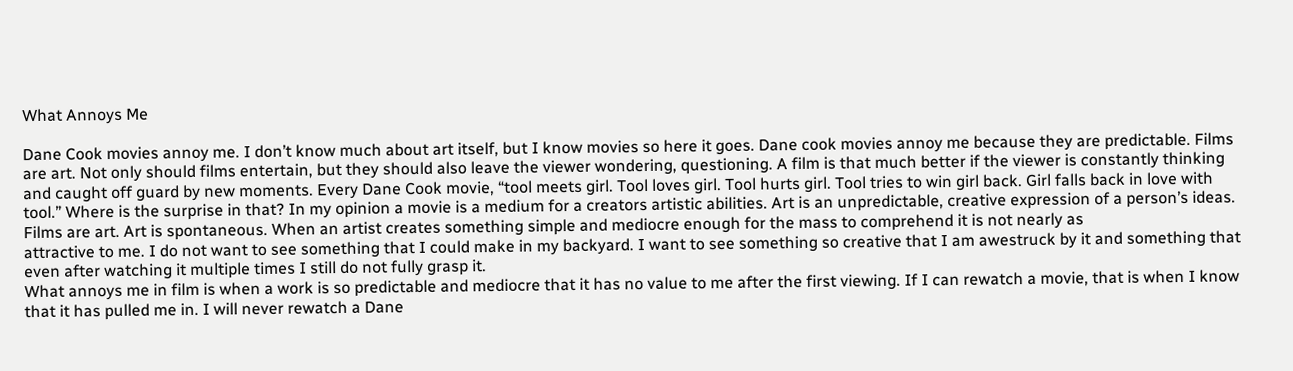What Annoys Me

Dane Cook movies annoy me. I don’t know much about art itself, but I know movies so here it goes. Dane cook movies annoy me because they are predictable. Films are art. Not only should films entertain, but they should also leave the viewer wondering, questioning. A film is that much better if the viewer is constantly thinking and caught off guard by new moments. Every Dane Cook movie, “tool meets girl. Tool loves girl. Tool hurts girl. Tool tries to win girl back. Girl falls back in love with tool.” Where is the surprise in that? In my opinion a movie is a medium for a creators artistic abilities. Art is an unpredictable, creative expression of a person’s ideas. Films are art. Art is spontaneous. When an artist creates something simple and mediocre enough for the mass to comprehend it is not nearly as
attractive to me. I do not want to see something that I could make in my backyard. I want to see something so creative that I am awestruck by it and something that even after watching it multiple times I still do not fully grasp it.
What annoys me in film is when a work is so predictable and mediocre that it has no value to me after the first viewing. If I can rewatch a movie, that is when I know that it has pulled me in. I will never rewatch a Dane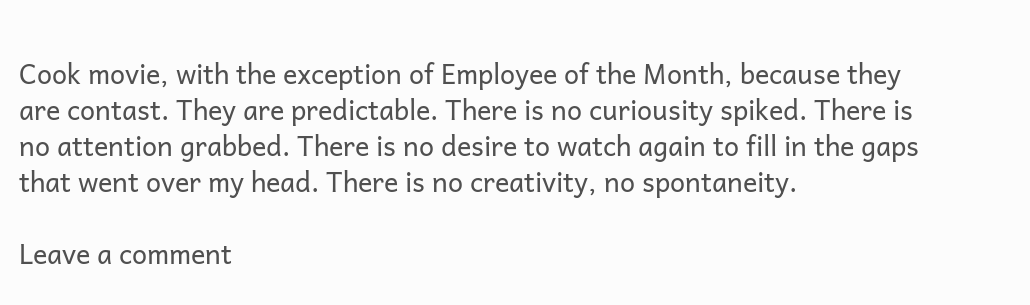Cook movie, with the exception of Employee of the Month, because they are contast. They are predictable. There is no curiousity spiked. There is no attention grabbed. There is no desire to watch again to fill in the gaps that went over my head. There is no creativity, no spontaneity.

Leave a comment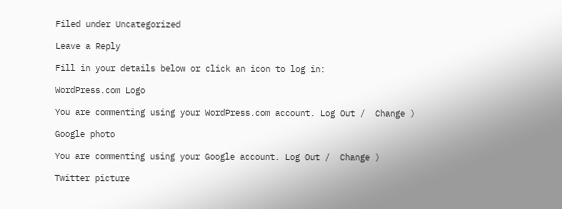Filed under Uncategorized

Leave a Reply

Fill in your details below or click an icon to log in:

WordPress.com Logo

You are commenting using your WordPress.com account. Log Out /  Change )

Google photo

You are commenting using your Google account. Log Out /  Change )

Twitter picture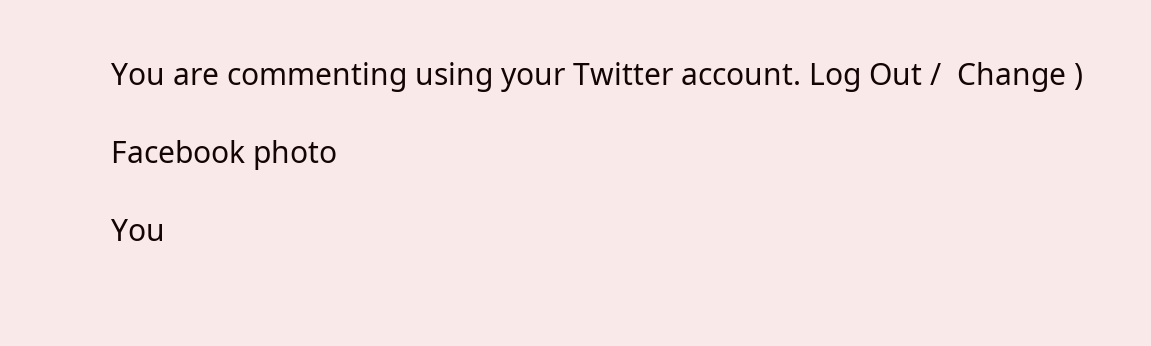You are commenting using your Twitter account. Log Out /  Change )

Facebook photo

You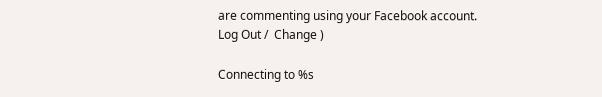are commenting using your Facebook account. Log Out /  Change )

Connecting to %s